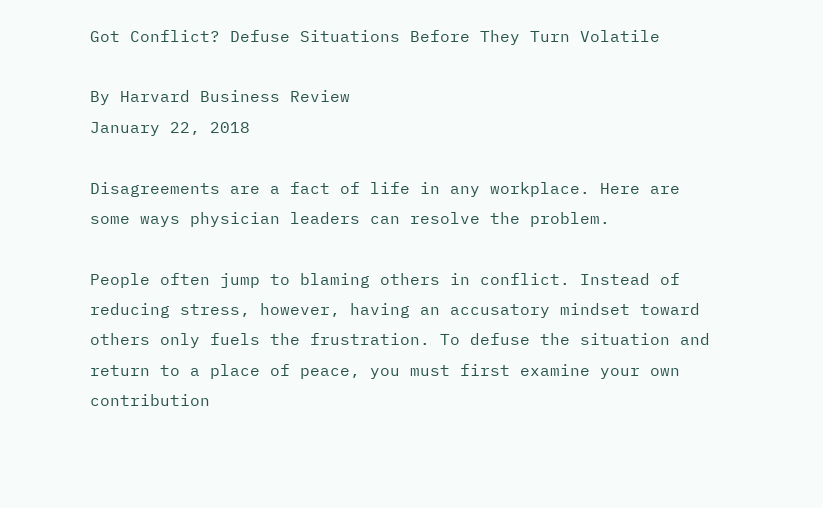Got Conflict? Defuse Situations Before They Turn Volatile

By Harvard Business Review
January 22, 2018

Disagreements are a fact of life in any workplace. Here are some ways physician leaders can resolve the problem.

People often jump to blaming others in conflict. Instead of reducing stress, however, having an accusatory mindset toward others only fuels the frustration. To defuse the situation and return to a place of peace, you must first examine your own contribution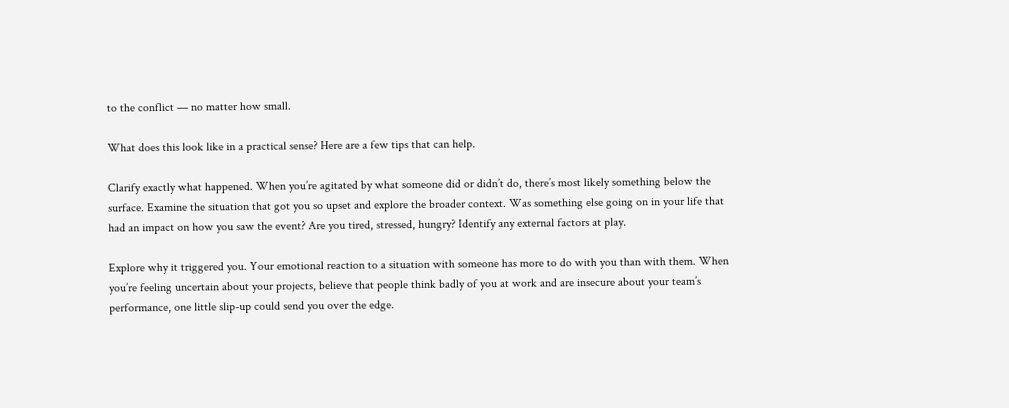to the conflict — no matter how small.

What does this look like in a practical sense? Here are a few tips that can help.

Clarify exactly what happened. When you’re agitated by what someone did or didn’t do, there’s most likely something below the surface. Examine the situation that got you so upset and explore the broader context. Was something else going on in your life that had an impact on how you saw the event? Are you tired, stressed, hungry? Identify any external factors at play.

Explore why it triggered you. Your emotional reaction to a situation with someone has more to do with you than with them. When you’re feeling uncertain about your projects, believe that people think badly of you at work and are insecure about your team’s performance, one little slip-up could send you over the edge.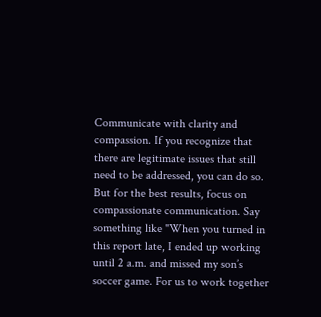Communicate with clarity and compassion. If you recognize that there are legitimate issues that still need to be addressed, you can do so. But for the best results, focus on compassionate communication. Say something like "When you turned in this report late, I ended up working until 2 a.m. and missed my son’s soccer game. For us to work together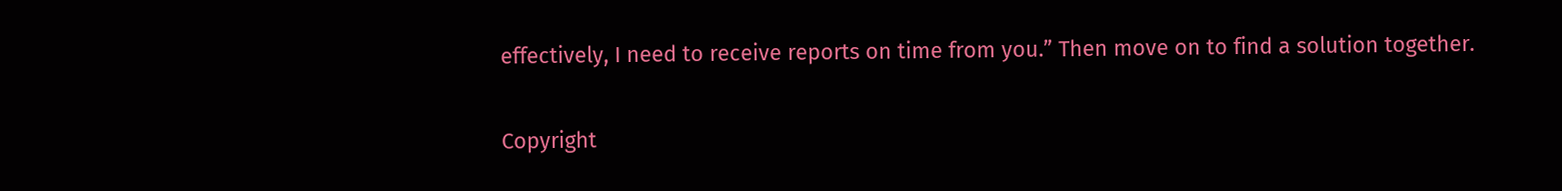effectively, I need to receive reports on time from you.” Then move on to find a solution together.

Copyright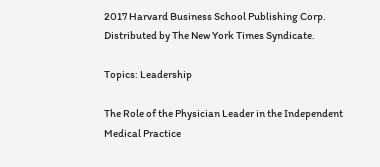2017 Harvard Business School Publishing Corp. Distributed by The New York Times Syndicate.

Topics: Leadership

The Role of the Physician Leader in the Independent Medical Practice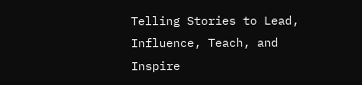Telling Stories to Lead, Influence, Teach, and Inspire